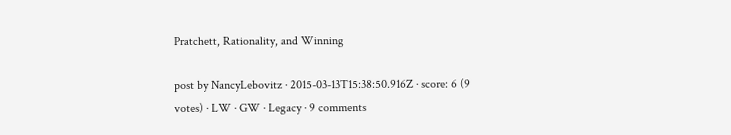Pratchett, Rationality, and Winning

post by NancyLebovitz · 2015-03-13T15:38:50.916Z · score: 6 (9 votes) · LW · GW · Legacy · 9 comments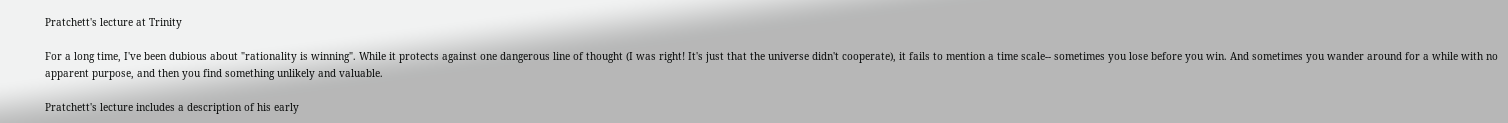Pratchett's lecture at Trinity

For a long time, I've been dubious about "rationality is winning". While it protects against one dangerous line of thought (I was right! It's just that the universe didn't cooperate), it fails to mention a time scale-- sometimes you lose before you win. And sometimes you wander around for a while with no apparent purpose, and then you find something unlikely and valuable.

Pratchett's lecture includes a description of his early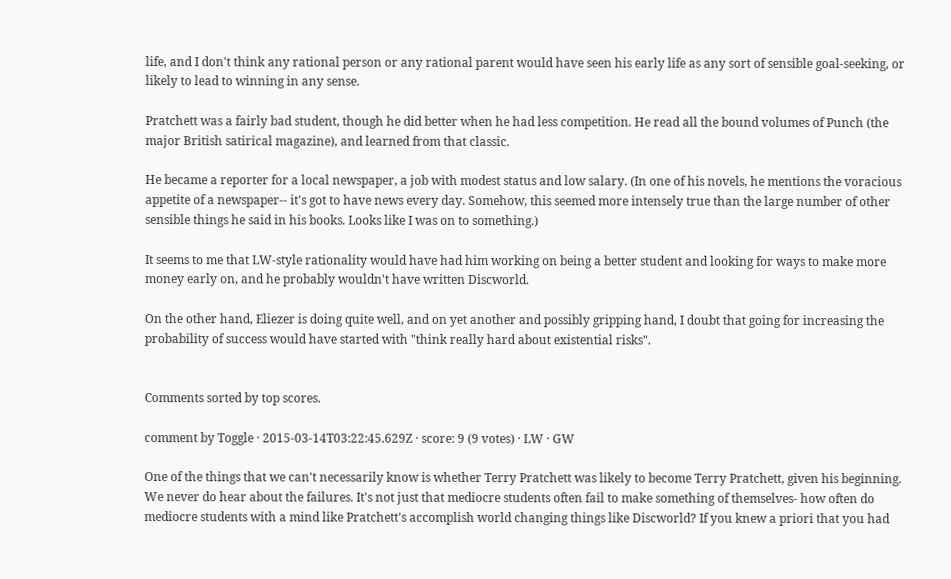life, and I don't think any rational person or any rational parent would have seen his early life as any sort of sensible goal-seeking, or likely to lead to winning in any sense.

Pratchett was a fairly bad student, though he did better when he had less competition. He read all the bound volumes of Punch (the major British satirical magazine), and learned from that classic.

He became a reporter for a local newspaper, a job with modest status and low salary. (In one of his novels, he mentions the voracious appetite of a newspaper-- it's got to have news every day. Somehow, this seemed more intensely true than the large number of other sensible things he said in his books. Looks like I was on to something.)

It seems to me that LW-style rationality would have had him working on being a better student and looking for ways to make more money early on, and he probably wouldn't have written Discworld.

On the other hand, Eliezer is doing quite well, and on yet another and possibly gripping hand, I doubt that going for increasing the probability of success would have started with "think really hard about existential risks".


Comments sorted by top scores.

comment by Toggle · 2015-03-14T03:22:45.629Z · score: 9 (9 votes) · LW · GW

One of the things that we can't necessarily know is whether Terry Pratchett was likely to become Terry Pratchett, given his beginning. We never do hear about the failures. It's not just that mediocre students often fail to make something of themselves- how often do mediocre students with a mind like Pratchett's accomplish world changing things like Discworld? If you knew a priori that you had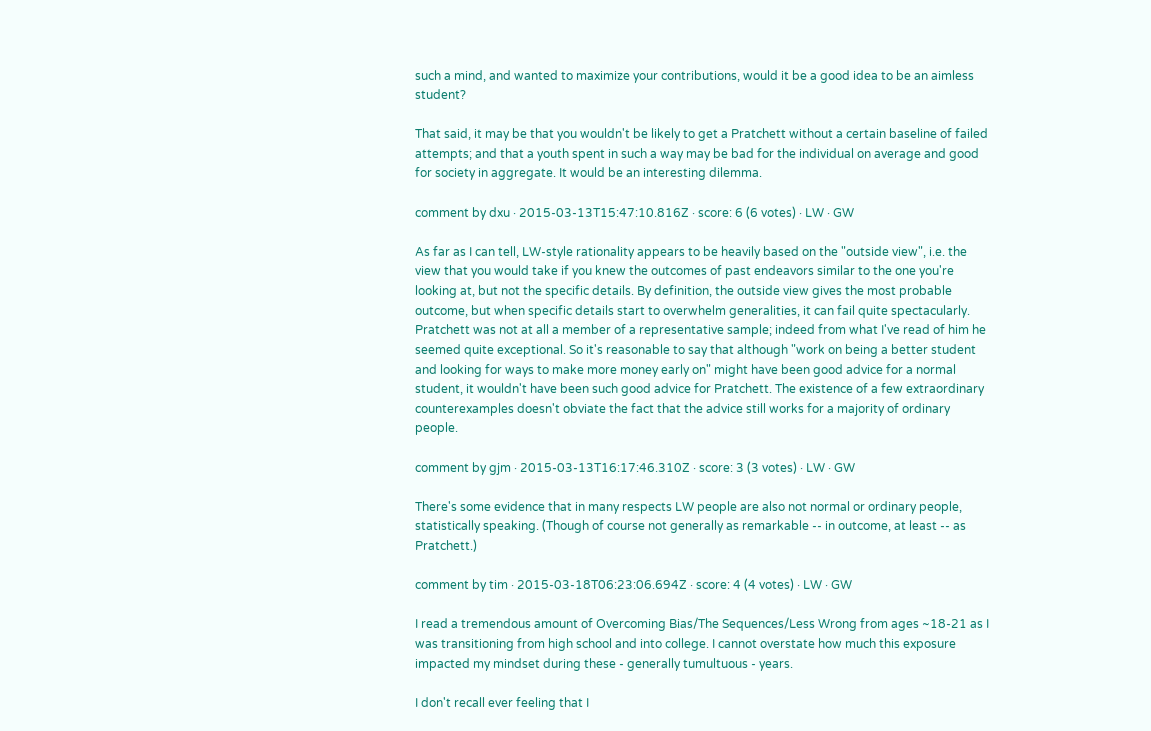such a mind, and wanted to maximize your contributions, would it be a good idea to be an aimless student?

That said, it may be that you wouldn't be likely to get a Pratchett without a certain baseline of failed attempts; and that a youth spent in such a way may be bad for the individual on average and good for society in aggregate. It would be an interesting dilemma.

comment by dxu · 2015-03-13T15:47:10.816Z · score: 6 (6 votes) · LW · GW

As far as I can tell, LW-style rationality appears to be heavily based on the "outside view", i.e. the view that you would take if you knew the outcomes of past endeavors similar to the one you're looking at, but not the specific details. By definition, the outside view gives the most probable outcome, but when specific details start to overwhelm generalities, it can fail quite spectacularly. Pratchett was not at all a member of a representative sample; indeed from what I've read of him he seemed quite exceptional. So it's reasonable to say that although "work on being a better student and looking for ways to make more money early on" might have been good advice for a normal student, it wouldn't have been such good advice for Pratchett. The existence of a few extraordinary counterexamples doesn't obviate the fact that the advice still works for a majority of ordinary people.

comment by gjm · 2015-03-13T16:17:46.310Z · score: 3 (3 votes) · LW · GW

There's some evidence that in many respects LW people are also not normal or ordinary people, statistically speaking. (Though of course not generally as remarkable -- in outcome, at least -- as Pratchett.)

comment by tim · 2015-03-18T06:23:06.694Z · score: 4 (4 votes) · LW · GW

I read a tremendous amount of Overcoming Bias/The Sequences/Less Wrong from ages ~18-21 as I was transitioning from high school and into college. I cannot overstate how much this exposure impacted my mindset during these - generally tumultuous - years.

I don't recall ever feeling that I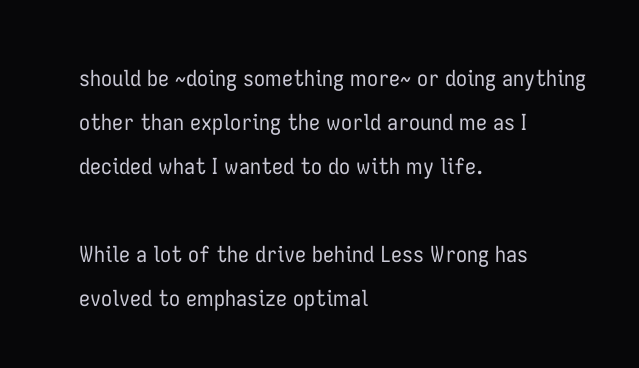should be ~doing something more~ or doing anything other than exploring the world around me as I decided what I wanted to do with my life.

While a lot of the drive behind Less Wrong has evolved to emphasize optimal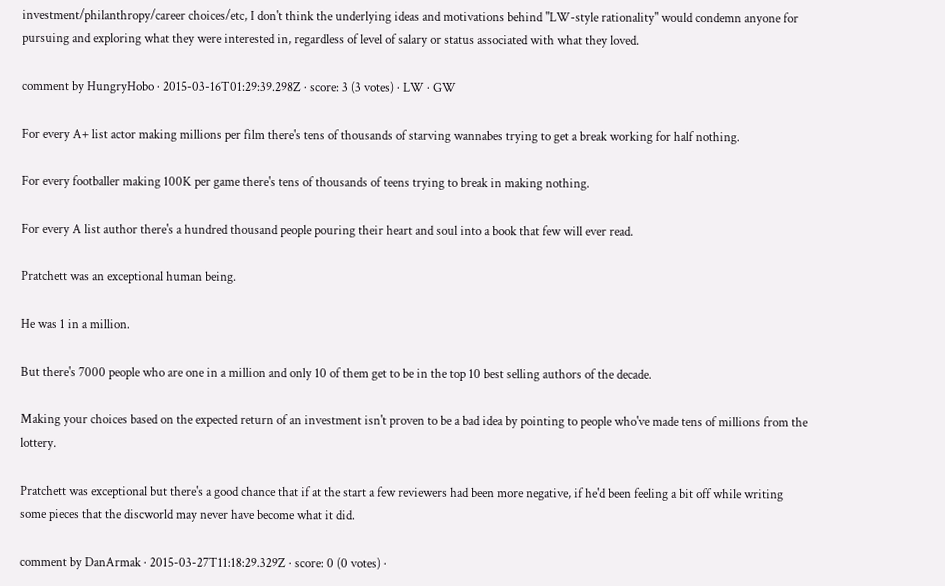investment/philanthropy/career choices/etc, I don't think the underlying ideas and motivations behind "LW-style rationality" would condemn anyone for pursuing and exploring what they were interested in, regardless of level of salary or status associated with what they loved.

comment by HungryHobo · 2015-03-16T01:29:39.298Z · score: 3 (3 votes) · LW · GW

For every A+ list actor making millions per film there's tens of thousands of starving wannabes trying to get a break working for half nothing.

For every footballer making 100K per game there's tens of thousands of teens trying to break in making nothing.

For every A list author there's a hundred thousand people pouring their heart and soul into a book that few will ever read.

Pratchett was an exceptional human being.

He was 1 in a million.

But there's 7000 people who are one in a million and only 10 of them get to be in the top 10 best selling authors of the decade.

Making your choices based on the expected return of an investment isn't proven to be a bad idea by pointing to people who've made tens of millions from the lottery.

Pratchett was exceptional but there's a good chance that if at the start a few reviewers had been more negative, if he'd been feeling a bit off while writing some pieces that the discworld may never have become what it did.

comment by DanArmak · 2015-03-27T11:18:29.329Z · score: 0 (0 votes) ·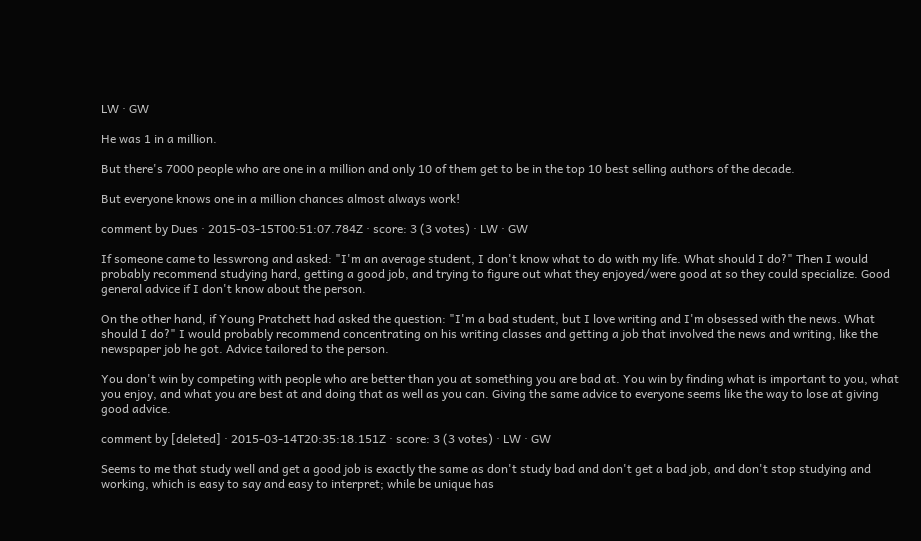LW · GW

He was 1 in a million.

But there's 7000 people who are one in a million and only 10 of them get to be in the top 10 best selling authors of the decade.

But everyone knows one in a million chances almost always work!

comment by Dues · 2015-03-15T00:51:07.784Z · score: 3 (3 votes) · LW · GW

If someone came to lesswrong and asked: "I'm an average student, I don't know what to do with my life. What should I do?" Then I would probably recommend studying hard, getting a good job, and trying to figure out what they enjoyed/were good at so they could specialize. Good general advice if I don't know about the person.

On the other hand, if Young Pratchett had asked the question: "I'm a bad student, but I love writing and I'm obsessed with the news. What should I do?" I would probably recommend concentrating on his writing classes and getting a job that involved the news and writing, like the newspaper job he got. Advice tailored to the person.

You don't win by competing with people who are better than you at something you are bad at. You win by finding what is important to you, what you enjoy, and what you are best at and doing that as well as you can. Giving the same advice to everyone seems like the way to lose at giving good advice.

comment by [deleted] · 2015-03-14T20:35:18.151Z · score: 3 (3 votes) · LW · GW

Seems to me that study well and get a good job is exactly the same as don't study bad and don't get a bad job, and don't stop studying and working, which is easy to say and easy to interpret; while be unique has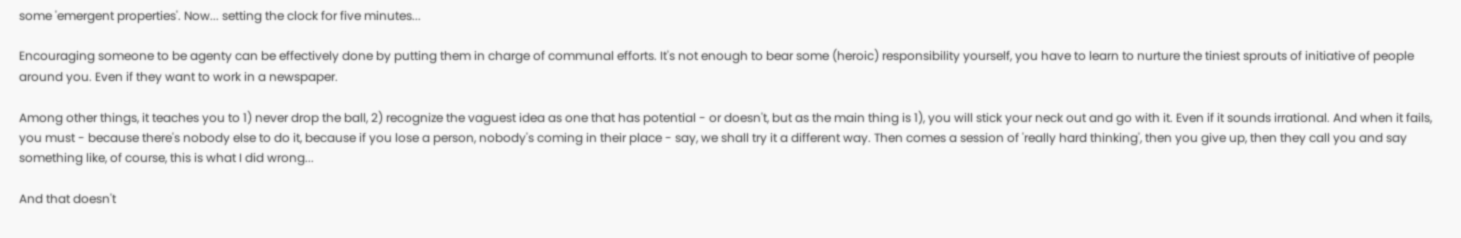some 'emergent properties'. Now... setting the clock for five minutes...

Encouraging someone to be agenty can be effectively done by putting them in charge of communal efforts. It's not enough to bear some (heroic) responsibility yourself, you have to learn to nurture the tiniest sprouts of initiative of people around you. Even if they want to work in a newspaper.

Among other things, it teaches you to 1) never drop the ball, 2) recognize the vaguest idea as one that has potential - or doesn't, but as the main thing is 1), you will stick your neck out and go with it. Even if it sounds irrational. And when it fails, you must - because there's nobody else to do it, because if you lose a person, nobody's coming in their place - say, we shall try it a different way. Then comes a session of 'really hard thinking', then you give up, then they call you and say something like, of course, this is what I did wrong...

And that doesn't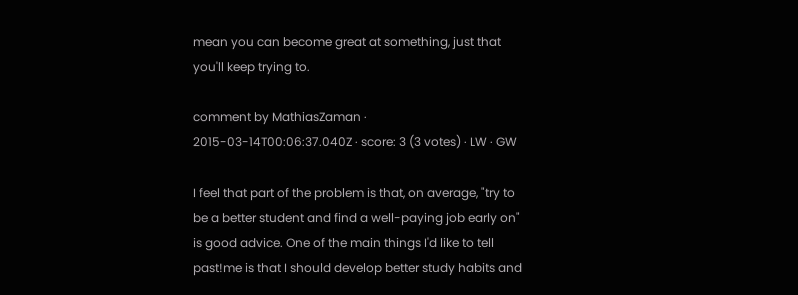mean you can become great at something, just that you'll keep trying to.

comment by MathiasZaman · 2015-03-14T00:06:37.040Z · score: 3 (3 votes) · LW · GW

I feel that part of the problem is that, on average, "try to be a better student and find a well-paying job early on" is good advice. One of the main things I'd like to tell past!me is that I should develop better study habits and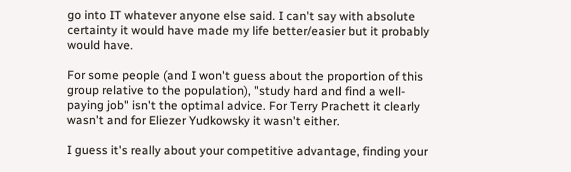go into IT whatever anyone else said. I can't say with absolute certainty it would have made my life better/easier but it probably would have.

For some people (and I won't guess about the proportion of this group relative to the population), "study hard and find a well-paying job" isn't the optimal advice. For Terry Prachett it clearly wasn't and for Eliezer Yudkowsky it wasn't either.

I guess it's really about your competitive advantage, finding your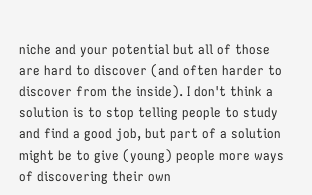niche and your potential but all of those are hard to discover (and often harder to discover from the inside). I don't think a solution is to stop telling people to study and find a good job, but part of a solution might be to give (young) people more ways of discovering their own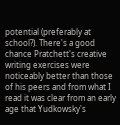potential (preferably at school?). There's a good chance Pratchett's creative writing exercises were noticeably better than those of his peers and from what I read it was clear from an early age that Yudkowsky's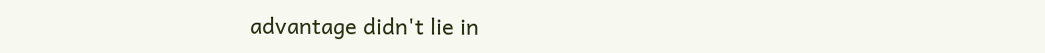advantage didn't lie in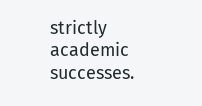strictly academic successes.